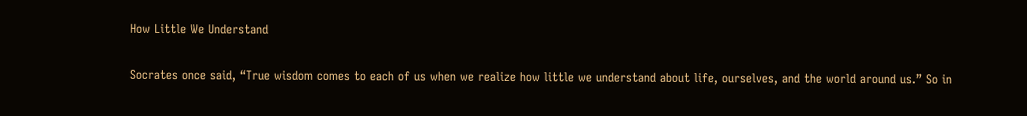How Little We Understand

Socrates once said, “True wisdom comes to each of us when we realize how little we understand about life, ourselves, and the world around us.” So in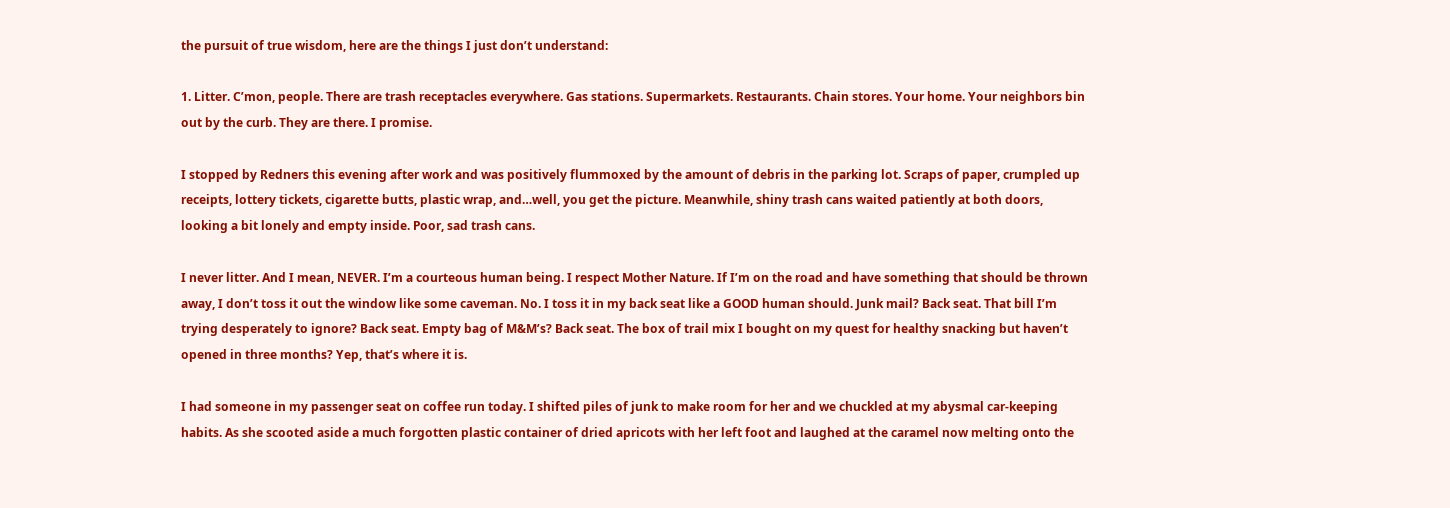the pursuit of true wisdom, here are the things I just don’t understand:

1. Litter. C’mon, people. There are trash receptacles everywhere. Gas stations. Supermarkets. Restaurants. Chain stores. Your home. Your neighbors bin out by the curb. They are there. I promise.

I stopped by Redners this evening after work and was positively flummoxed by the amount of debris in the parking lot. Scraps of paper, crumpled up receipts, lottery tickets, cigarette butts, plastic wrap, and…well, you get the picture. Meanwhile, shiny trash cans waited patiently at both doors, looking a bit lonely and empty inside. Poor, sad trash cans.

I never litter. And I mean, NEVER. I’m a courteous human being. I respect Mother Nature. If I’m on the road and have something that should be thrown away, I don’t toss it out the window like some caveman. No. I toss it in my back seat like a GOOD human should. Junk mail? Back seat. That bill I’m trying desperately to ignore? Back seat. Empty bag of M&M’s? Back seat. The box of trail mix I bought on my quest for healthy snacking but haven’t opened in three months? Yep, that’s where it is.

I had someone in my passenger seat on coffee run today. I shifted piles of junk to make room for her and we chuckled at my abysmal car-keeping habits. As she scooted aside a much forgotten plastic container of dried apricots with her left foot and laughed at the caramel now melting onto the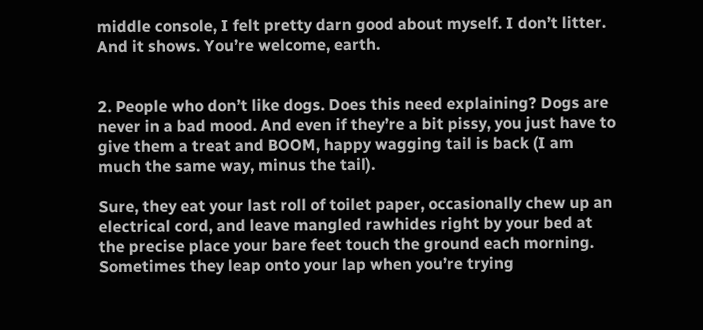middle console, I felt pretty darn good about myself. I don’t litter. And it shows. You’re welcome, earth.


2. People who don’t like dogs. Does this need explaining? Dogs are never in a bad mood. And even if they’re a bit pissy, you just have to give them a treat and BOOM, happy wagging tail is back (I am much the same way, minus the tail).

Sure, they eat your last roll of toilet paper, occasionally chew up an electrical cord, and leave mangled rawhides right by your bed at the precise place your bare feet touch the ground each morning. Sometimes they leap onto your lap when you’re trying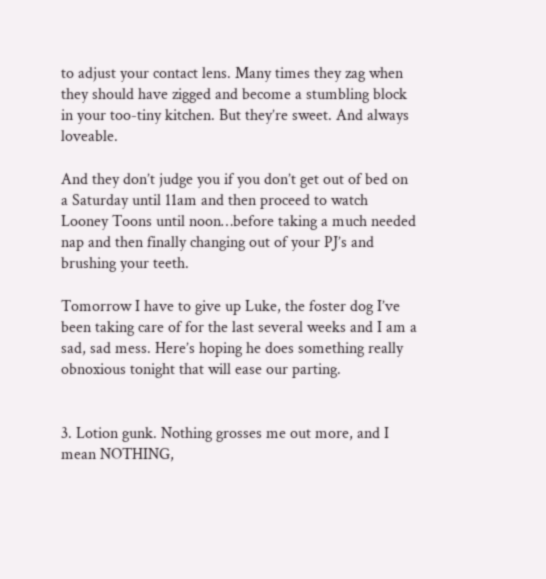to adjust your contact lens. Many times they zag when they should have zigged and become a stumbling block in your too-tiny kitchen. But they’re sweet. And always loveable.

And they don’t judge you if you don’t get out of bed on a Saturday until 11am and then proceed to watch Looney Toons until noon…before taking a much needed nap and then finally changing out of your PJ’s and brushing your teeth.

Tomorrow I have to give up Luke, the foster dog I’ve been taking care of for the last several weeks and I am a sad, sad mess. Here’s hoping he does something really obnoxious tonight that will ease our parting.


3. Lotion gunk. Nothing grosses me out more, and I mean NOTHING,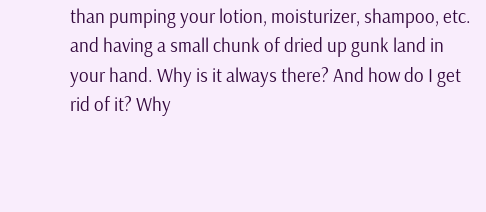than pumping your lotion, moisturizer, shampoo, etc. and having a small chunk of dried up gunk land in your hand. Why is it always there? And how do I get rid of it? Why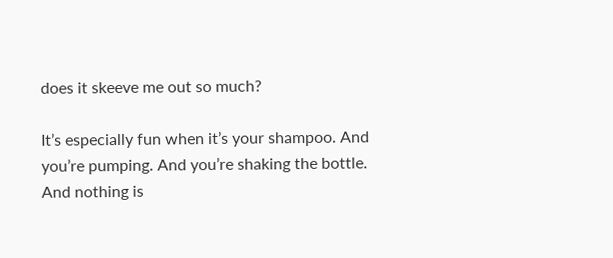does it skeeve me out so much?

It’s especially fun when it’s your shampoo. And you’re pumping. And you’re shaking the bottle. And nothing is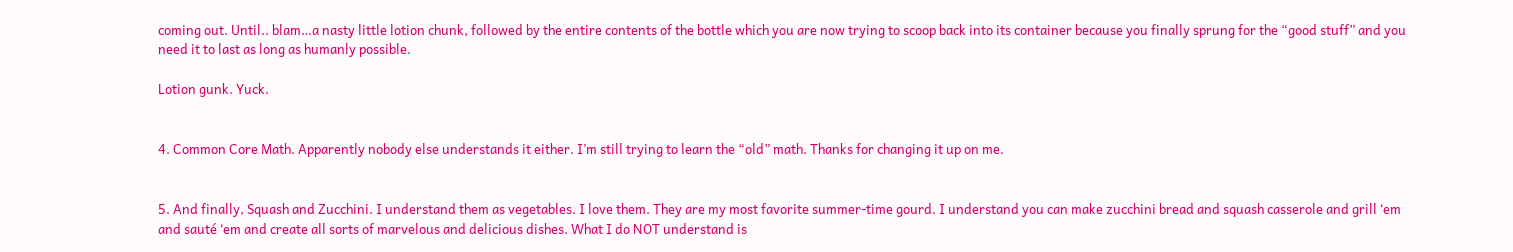coming out. Until.. blam…a nasty little lotion chunk, followed by the entire contents of the bottle which you are now trying to scoop back into its container because you finally sprung for the “good stuff” and you need it to last as long as humanly possible.

Lotion gunk. Yuck.


4. Common Core Math. Apparently nobody else understands it either. I’m still trying to learn the “old” math. Thanks for changing it up on me.


5. And finally, Squash and Zucchini. I understand them as vegetables. I love them. They are my most favorite summer-time gourd. I understand you can make zucchini bread and squash casserole and grill ‘em and sauté ‘em and create all sorts of marvelous and delicious dishes. What I do NOT understand is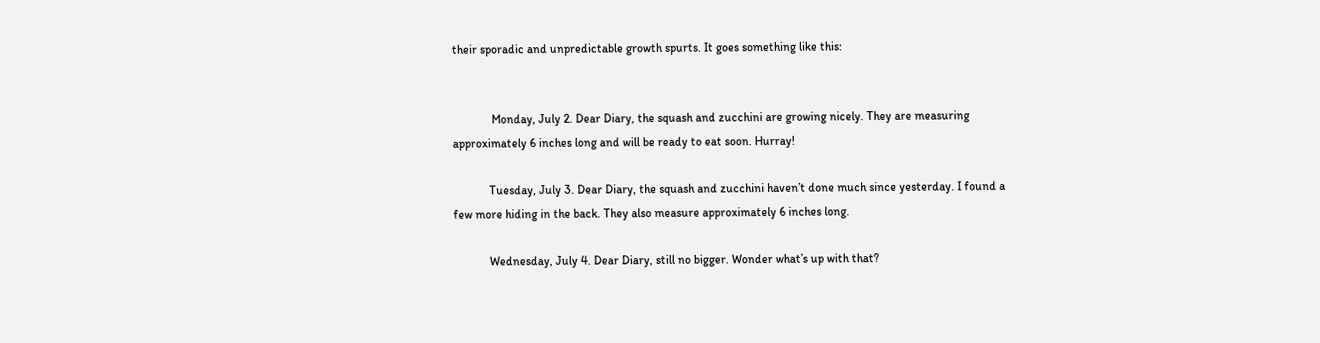their sporadic and unpredictable growth spurts. It goes something like this:


             Monday, July 2. Dear Diary, the squash and zucchini are growing nicely. They are measuring approximately 6 inches long and will be ready to eat soon. Hurray!

            Tuesday, July 3. Dear Diary, the squash and zucchini haven’t done much since yesterday. I found a few more hiding in the back. They also measure approximately 6 inches long.

            Wednesday, July 4. Dear Diary, still no bigger. Wonder what’s up with that?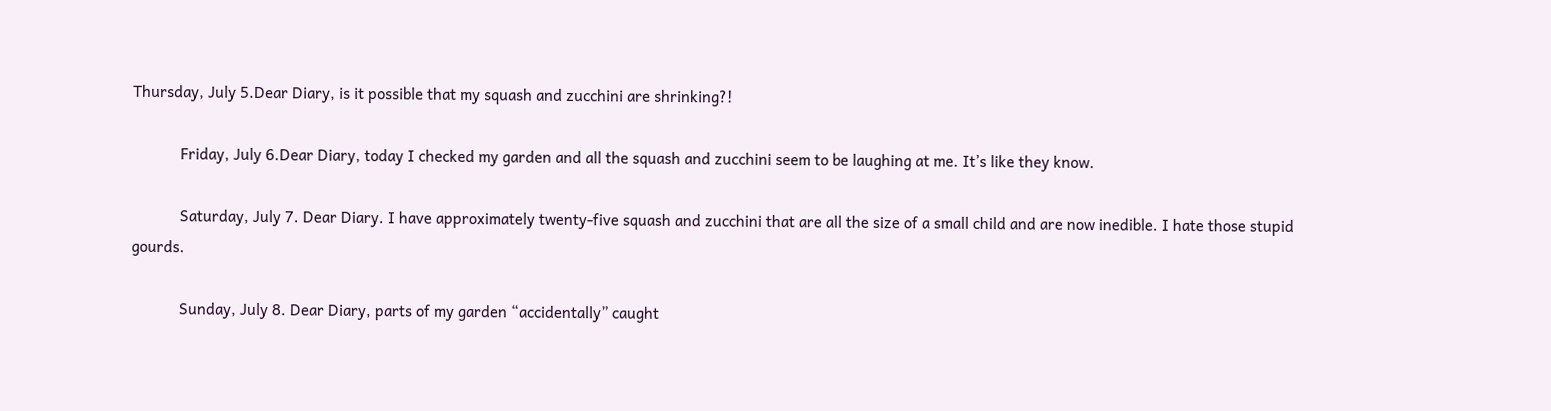Thursday, July 5.Dear Diary, is it possible that my squash and zucchini are shrinking?!

            Friday, July 6.Dear Diary, today I checked my garden and all the squash and zucchini seem to be laughing at me. It’s like they know.

            Saturday, July 7. Dear Diary. I have approximately twenty-five squash and zucchini that are all the size of a small child and are now inedible. I hate those stupid gourds.

            Sunday, July 8. Dear Diary, parts of my garden “accidentally” caught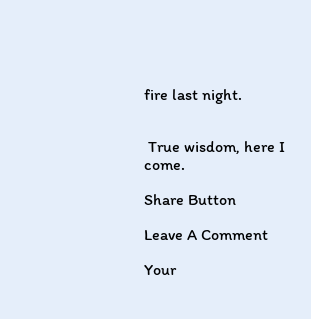fire last night.


 True wisdom, here I come.

Share Button

Leave A Comment

Your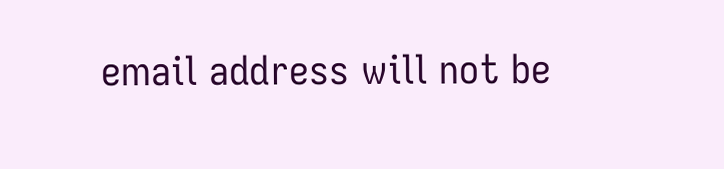email address will not be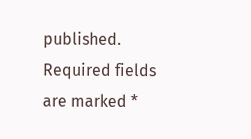published. Required fields are marked *